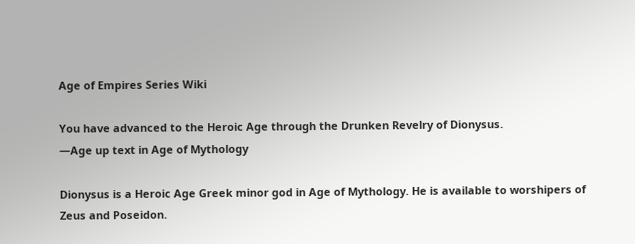Age of Empires Series Wiki

You have advanced to the Heroic Age through the Drunken Revelry of Dionysus.
—Age up text in Age of Mythology

Dionysus is a Heroic Age Greek minor god in Age of Mythology. He is available to worshipers of Zeus and Poseidon.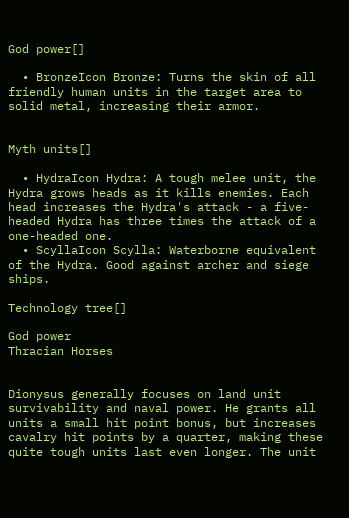God power[]

  • BronzeIcon Bronze: Turns the skin of all friendly human units in the target area to solid metal, increasing their armor.


Myth units[]

  • HydraIcon Hydra: A tough melee unit, the Hydra grows heads as it kills enemies. Each head increases the Hydra's attack - a five-headed Hydra has three times the attack of a one-headed one.
  • ScyllaIcon Scylla: Waterborne equivalent of the Hydra. Good against archer and siege ships.

Technology tree[]

God power
Thracian Horses


Dionysus generally focuses on land unit survivability and naval power. He grants all units a small hit point bonus, but increases cavalry hit points by a quarter, making these quite tough units last even longer. The unit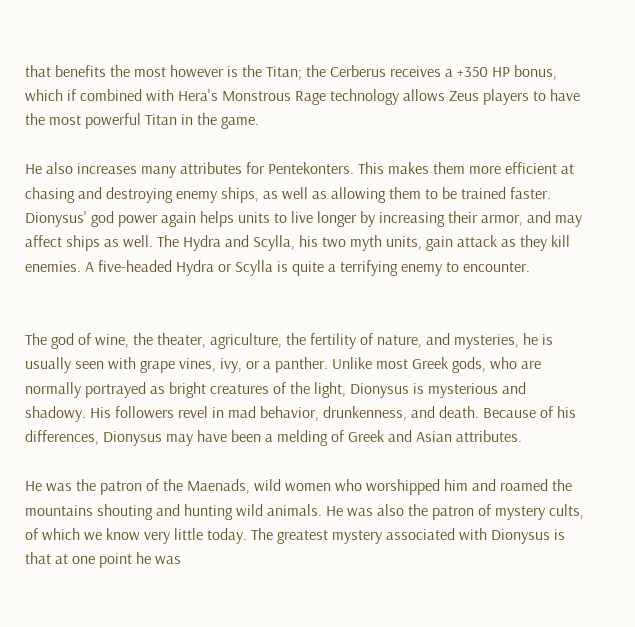that benefits the most however is the Titan; the Cerberus receives a +350 HP bonus, which if combined with Hera's Monstrous Rage technology allows Zeus players to have the most powerful Titan in the game.

He also increases many attributes for Pentekonters. This makes them more efficient at chasing and destroying enemy ships, as well as allowing them to be trained faster. Dionysus' god power again helps units to live longer by increasing their armor, and may affect ships as well. The Hydra and Scylla, his two myth units, gain attack as they kill enemies. A five-headed Hydra or Scylla is quite a terrifying enemy to encounter.


The god of wine, the theater, agriculture, the fertility of nature, and mysteries, he is usually seen with grape vines, ivy, or a panther. Unlike most Greek gods, who are normally portrayed as bright creatures of the light, Dionysus is mysterious and shadowy. His followers revel in mad behavior, drunkenness, and death. Because of his differences, Dionysus may have been a melding of Greek and Asian attributes.

He was the patron of the Maenads, wild women who worshipped him and roamed the mountains shouting and hunting wild animals. He was also the patron of mystery cults, of which we know very little today. The greatest mystery associated with Dionysus is that at one point he was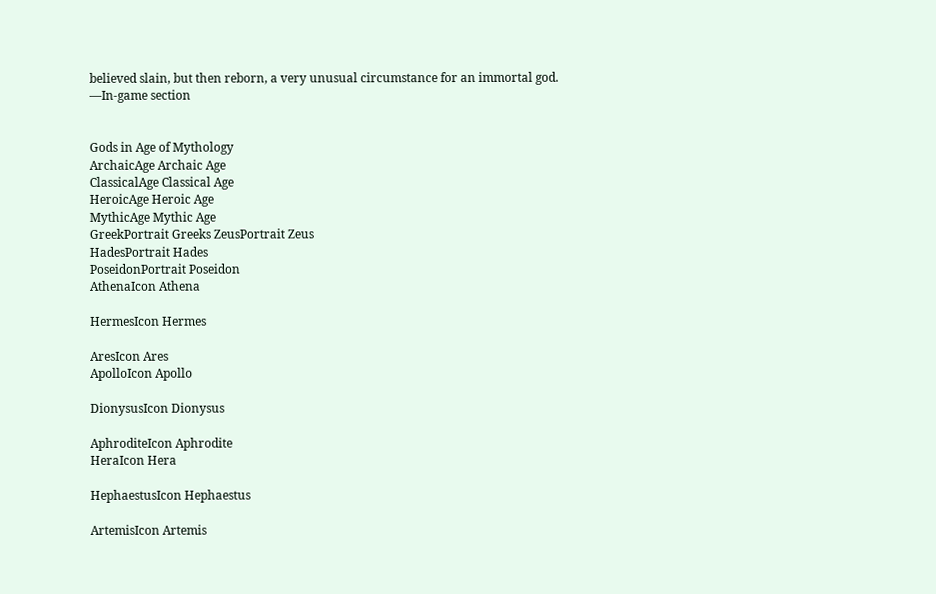believed slain, but then reborn, a very unusual circumstance for an immortal god.
—In-game section


Gods in Age of Mythology
ArchaicAge Archaic Age
ClassicalAge Classical Age
HeroicAge Heroic Age
MythicAge Mythic Age
GreekPortrait Greeks ZeusPortrait Zeus
HadesPortrait Hades
PoseidonPortrait Poseidon
AthenaIcon Athena

HermesIcon Hermes

AresIcon Ares
ApolloIcon Apollo

DionysusIcon Dionysus

AphroditeIcon Aphrodite
HeraIcon Hera

HephaestusIcon Hephaestus

ArtemisIcon Artemis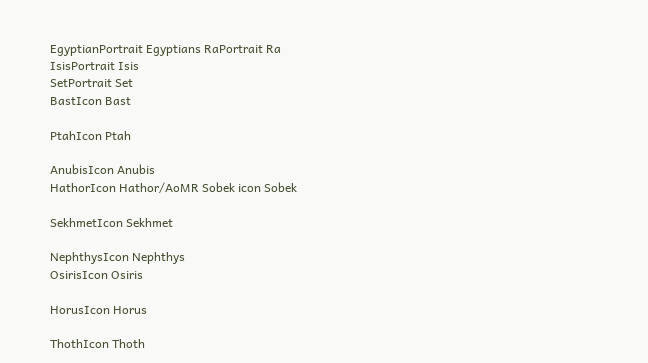EgyptianPortrait Egyptians RaPortrait Ra
IsisPortrait Isis
SetPortrait Set
BastIcon Bast

PtahIcon Ptah

AnubisIcon Anubis
HathorIcon Hathor/AoMR Sobek icon Sobek

SekhmetIcon Sekhmet

NephthysIcon Nephthys
OsirisIcon Osiris

HorusIcon Horus

ThothIcon Thoth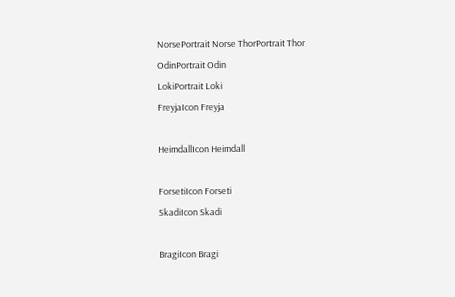NorsePortrait Norse ThorPortrait Thor
OdinPortrait Odin
LokiPortrait Loki
FreyjaIcon Freyja

HeimdallIcon Heimdall

ForsetiIcon Forseti
SkadiIcon Skadi

BragiIcon Bragi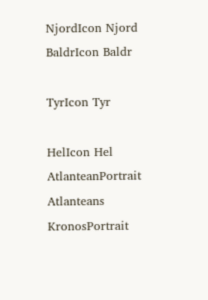NjordIcon Njord
BaldrIcon Baldr

TyrIcon Tyr

HelIcon Hel
AtlanteanPortrait Atlanteans KronosPortrait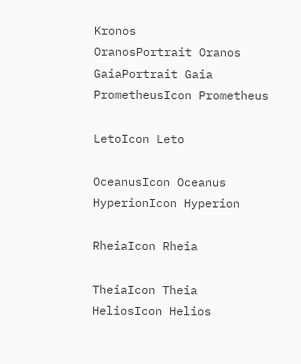Kronos
OranosPortrait Oranos
GaiaPortrait Gaia
PrometheusIcon Prometheus

LetoIcon Leto

OceanusIcon Oceanus
HyperionIcon Hyperion

RheiaIcon Rheia

TheiaIcon Theia
HeliosIcon Helios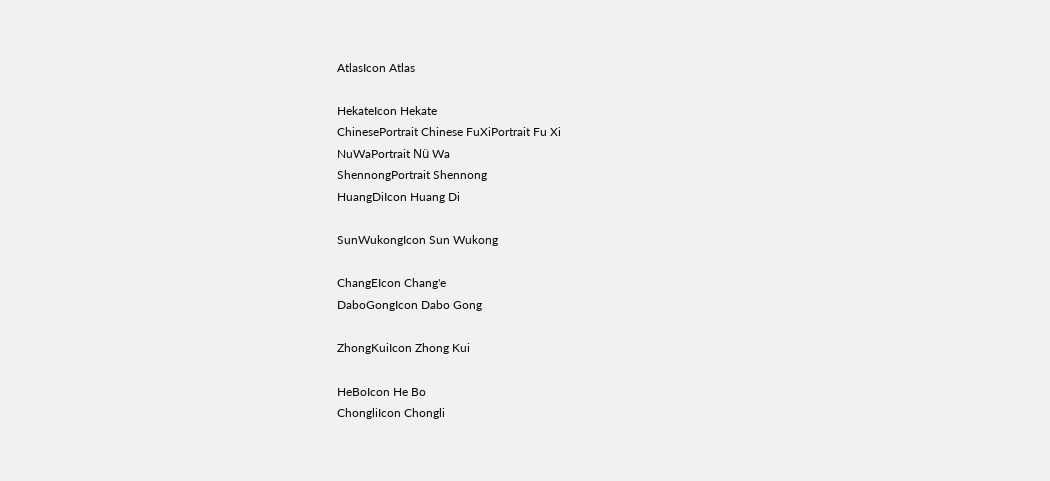AtlasIcon Atlas

HekateIcon Hekate
ChinesePortrait Chinese FuXiPortrait Fu Xi
NuWaPortrait Nü Wa
ShennongPortrait Shennong
HuangDiIcon Huang Di

SunWukongIcon Sun Wukong

ChangEIcon Chang'e
DaboGongIcon Dabo Gong

ZhongKuiIcon Zhong Kui

HeBoIcon He Bo
ChongliIcon Chongli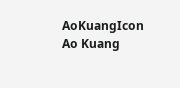AoKuangIcon Ao Kuang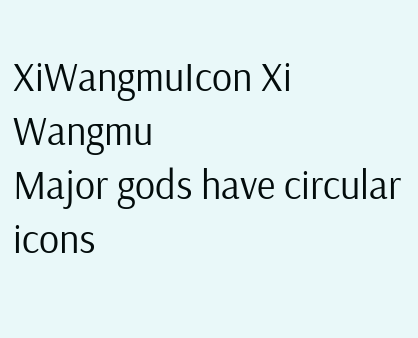XiWangmuIcon Xi Wangmu
Major gods have circular icons